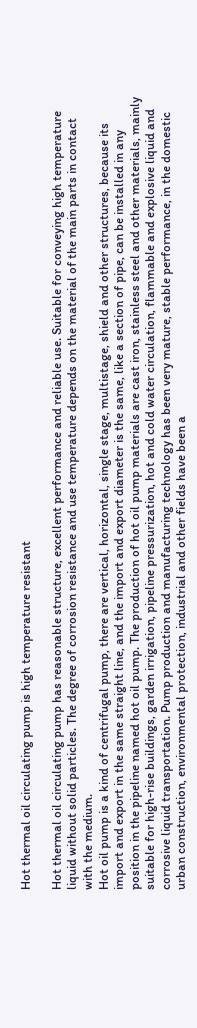Hot thermal oil circulating pump is high temperature resistant

Hot thermal oil circulating pump has reasonable structure, excellent performance and reliable use. Suitable for conveying high temperature liquid without solid particles. The degree of corrosion resistance and use temperature depends on the material of the main parts in contact with the medium.
Hot oil pump is a kind of centrifugal pump, there are vertical, horizontal, single stage, multistage, shield and other structures, because its import and export in the same straight line, and the import and export diameter is the same, like a section of pipe, can be installed in any position in the pipeline named hot oil pump. The production of hot oil pump materials are cast iron, stainless steel and other materials, mainly suitable for high-rise buildings, garden irrigation, pipeline pressurization, hot and cold water circulation, flammable and explosive liquid and corrosive liquid transportation. Pump production and manufacturing technology has been very mature, stable performance, in the domestic urban construction, environmental protection, industrial and other fields have been a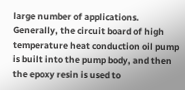large number of applications.
Generally, the circuit board of high temperature heat conduction oil pump is built into the pump body, and then the epoxy resin is used to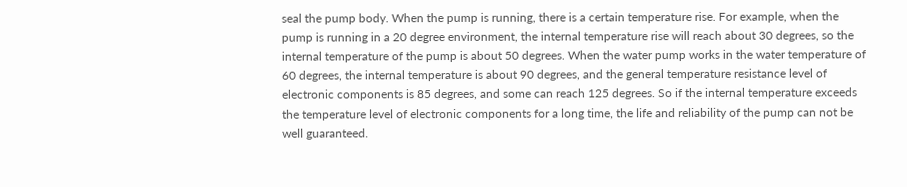seal the pump body. When the pump is running, there is a certain temperature rise. For example, when the pump is running in a 20 degree environment, the internal temperature rise will reach about 30 degrees, so the internal temperature of the pump is about 50 degrees. When the water pump works in the water temperature of 60 degrees, the internal temperature is about 90 degrees, and the general temperature resistance level of electronic components is 85 degrees, and some can reach 125 degrees. So if the internal temperature exceeds the temperature level of electronic components for a long time, the life and reliability of the pump can not be well guaranteed.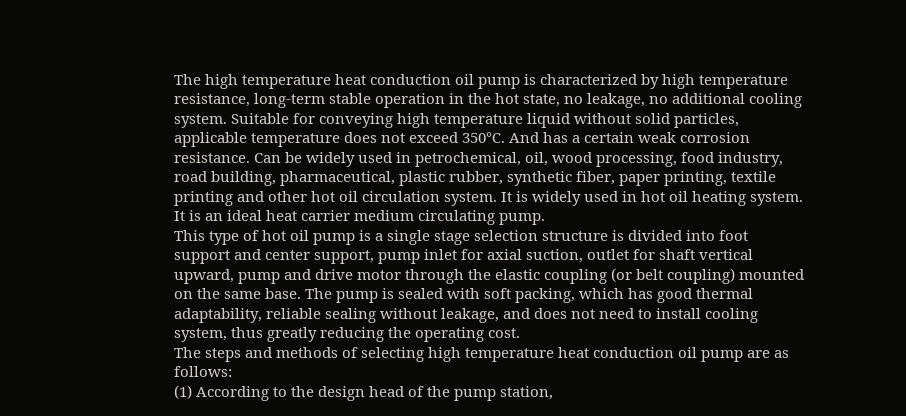The high temperature heat conduction oil pump is characterized by high temperature resistance, long-term stable operation in the hot state, no leakage, no additional cooling system. Suitable for conveying high temperature liquid without solid particles, applicable temperature does not exceed 350℃. And has a certain weak corrosion resistance. Can be widely used in petrochemical, oil, wood processing, food industry, road building, pharmaceutical, plastic rubber, synthetic fiber, paper printing, textile printing and other hot oil circulation system. It is widely used in hot oil heating system. It is an ideal heat carrier medium circulating pump.
This type of hot oil pump is a single stage selection structure is divided into foot support and center support, pump inlet for axial suction, outlet for shaft vertical upward, pump and drive motor through the elastic coupling (or belt coupling) mounted on the same base. The pump is sealed with soft packing, which has good thermal adaptability, reliable sealing without leakage, and does not need to install cooling system, thus greatly reducing the operating cost.
The steps and methods of selecting high temperature heat conduction oil pump are as follows:
(1) According to the design head of the pump station,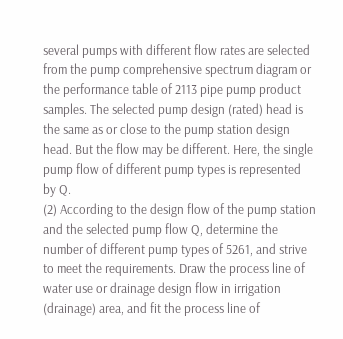several pumps with different flow rates are selected from the pump comprehensive spectrum diagram or the performance table of 2113 pipe pump product samples. The selected pump design (rated) head is the same as or close to the pump station design head. But the flow may be different. Here, the single pump flow of different pump types is represented by Q.
(2) According to the design flow of the pump station and the selected pump flow Q, determine the number of different pump types of 5261, and strive to meet the requirements. Draw the process line of water use or drainage design flow in irrigation (drainage) area, and fit the process line of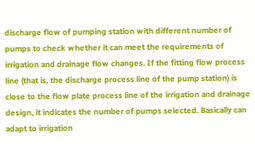discharge flow of pumping station with different number of pumps to check whether it can meet the requirements of irrigation and drainage flow changes. If the fitting flow process line (that is, the discharge process line of the pump station) is close to the flow plate process line of the irrigation and drainage design, it indicates the number of pumps selected. Basically can adapt to irrigation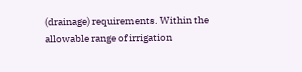(drainage) requirements. Within the allowable range of irrigation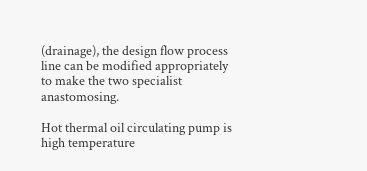(drainage), the design flow process line can be modified appropriately to make the two specialist anastomosing.

Hot thermal oil circulating pump is high temperature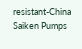resistant-China Saiken Pumps